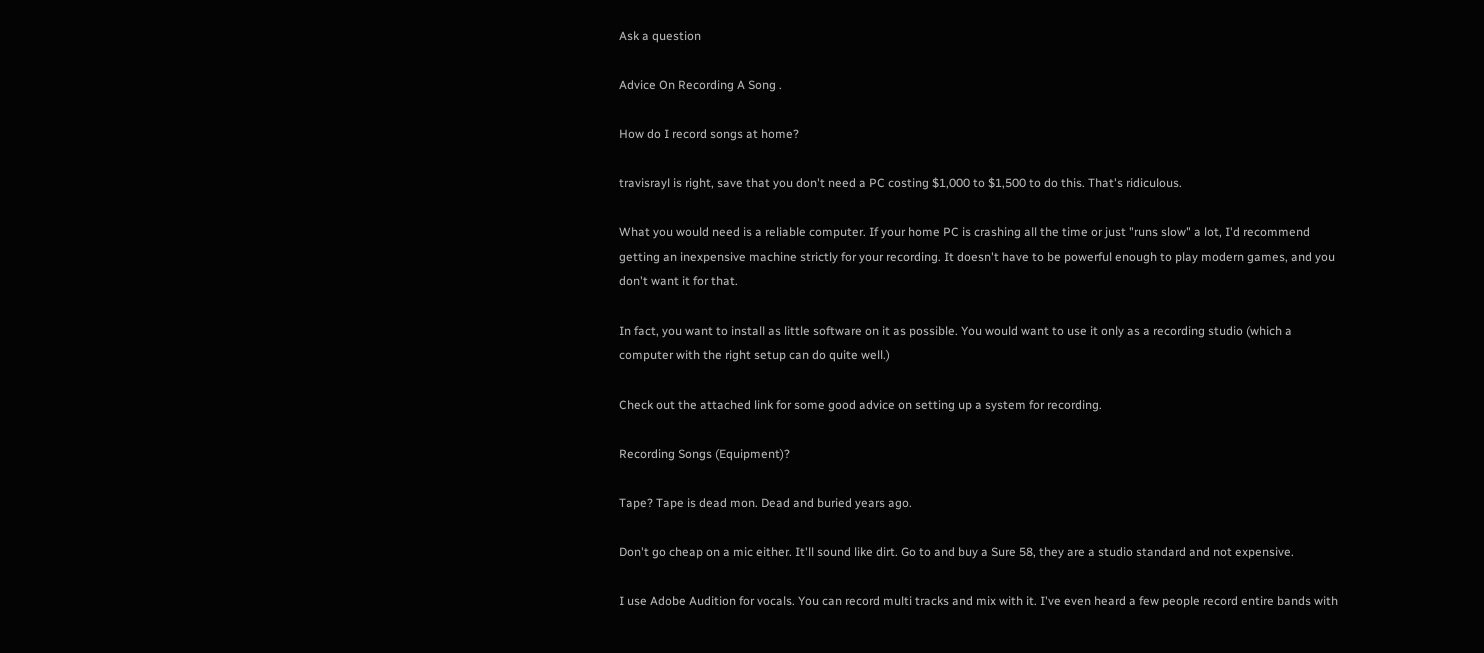Ask a question

Advice On Recording A Song .

How do I record songs at home?

travisrayl is right, save that you don't need a PC costing $1,000 to $1,500 to do this. That's ridiculous.

What you would need is a reliable computer. If your home PC is crashing all the time or just "runs slow" a lot, I'd recommend getting an inexpensive machine strictly for your recording. It doesn't have to be powerful enough to play modern games, and you don't want it for that.

In fact, you want to install as little software on it as possible. You would want to use it only as a recording studio (which a computer with the right setup can do quite well.)

Check out the attached link for some good advice on setting up a system for recording.

Recording Songs (Equipment)?

Tape? Tape is dead mon. Dead and buried years ago.

Don't go cheap on a mic either. It'll sound like dirt. Go to and buy a Sure 58, they are a studio standard and not expensive.

I use Adobe Audition for vocals. You can record multi tracks and mix with it. I've even heard a few people record entire bands with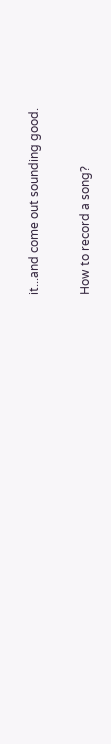it...and come out sounding good.

How to record a song?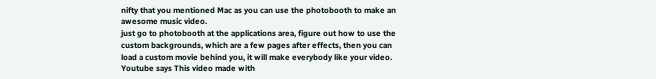nifty that you mentioned Mac as you can use the photobooth to make an awesome music video.
just go to photobooth at the applications area, figure out how to use the custom backgrounds, which are a few pages after effects, then you can load a custom movie behind you, it will make everybody like your video. Youtube says This video made with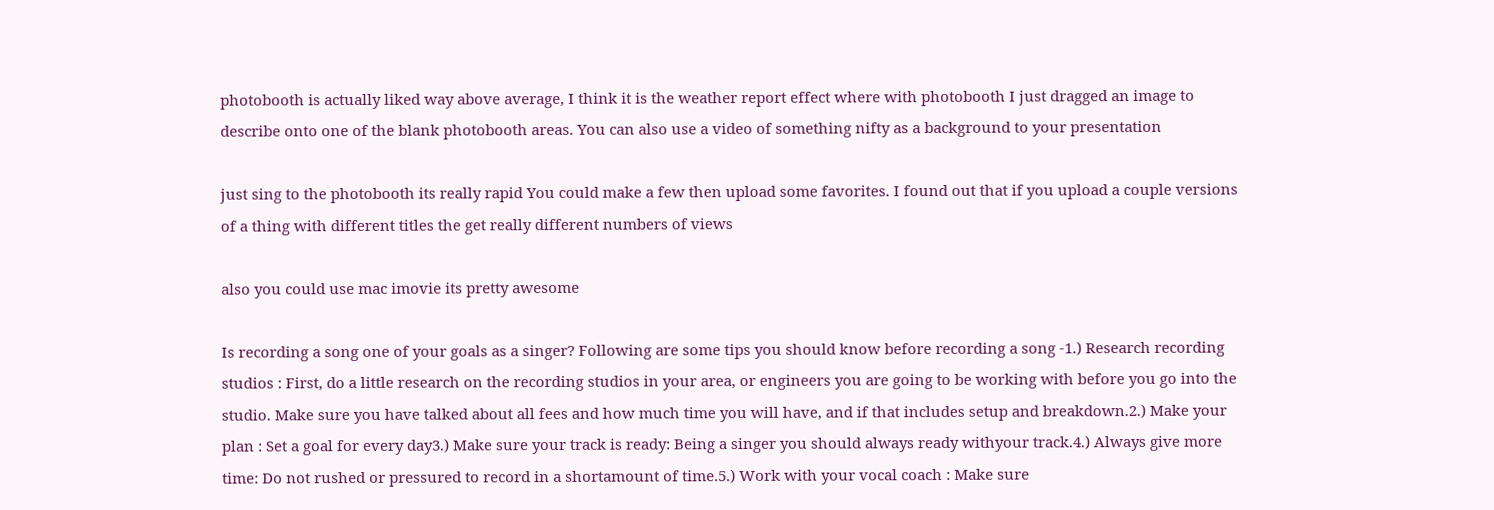photobooth is actually liked way above average, I think it is the weather report effect where with photobooth I just dragged an image to describe onto one of the blank photobooth areas. You can also use a video of something nifty as a background to your presentation

just sing to the photobooth its really rapid You could make a few then upload some favorites. I found out that if you upload a couple versions of a thing with different titles the get really different numbers of views

also you could use mac imovie its pretty awesome

Is recording a song one of your goals as a singer? Following are some tips you should know before recording a song -1.) Research recording studios : First, do a little research on the recording studios in your area, or engineers you are going to be working with before you go into the studio. Make sure you have talked about all fees and how much time you will have, and if that includes setup and breakdown.2.) Make your plan : Set a goal for every day3.) Make sure your track is ready: Being a singer you should always ready withyour track.4.) Always give more time: Do not rushed or pressured to record in a shortamount of time.5.) Work with your vocal coach : Make sure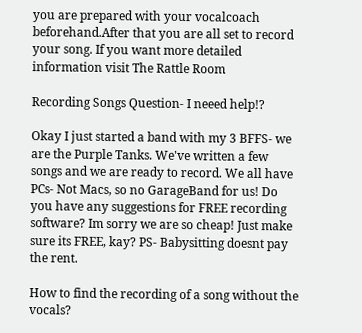you are prepared with your vocalcoach beforehand.After that you are all set to record your song. If you want more detailed information visit The Rattle Room

Recording Songs Question- I neeed help!?

Okay I just started a band with my 3 BFFS- we are the Purple Tanks. We've written a few songs and we are ready to record. We all have PCs- Not Macs, so no GarageBand for us! Do you have any suggestions for FREE recording software? Im sorry we are so cheap! Just make sure its FREE, kay? PS- Babysitting doesnt pay the rent.

How to find the recording of a song without the vocals?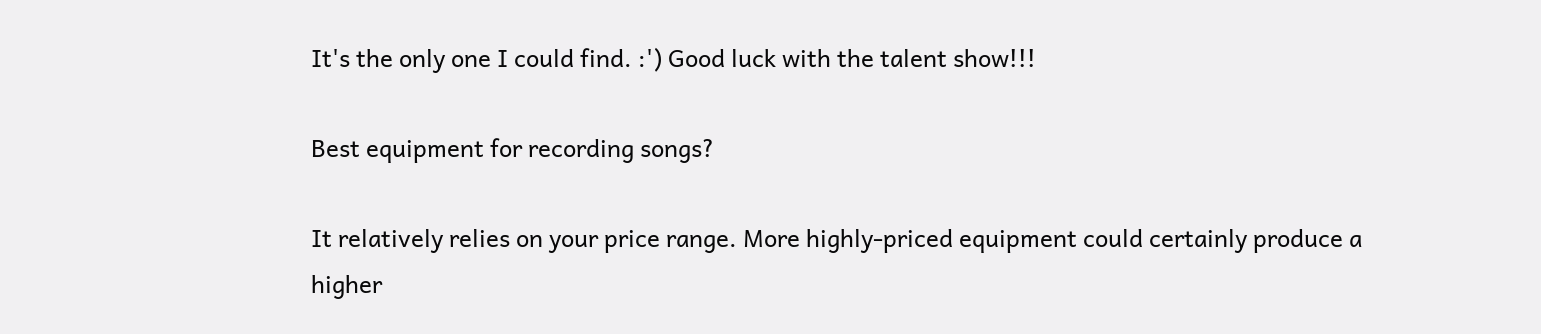It's the only one I could find. :') Good luck with the talent show!!!

Best equipment for recording songs?

It relatively relies on your price range. More highly-priced equipment could certainly produce a higher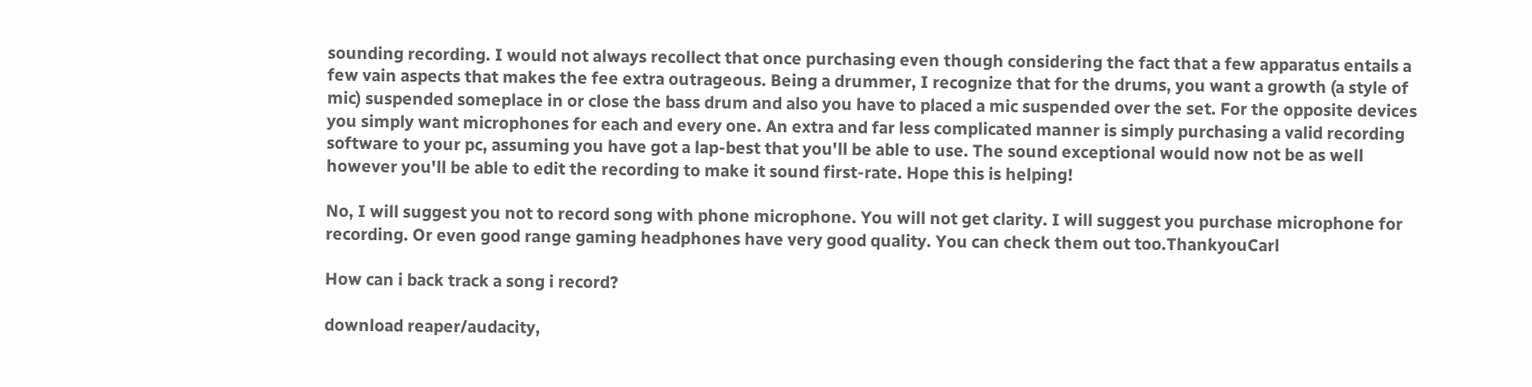sounding recording. I would not always recollect that once purchasing even though considering the fact that a few apparatus entails a few vain aspects that makes the fee extra outrageous. Being a drummer, I recognize that for the drums, you want a growth (a style of mic) suspended someplace in or close the bass drum and also you have to placed a mic suspended over the set. For the opposite devices you simply want microphones for each and every one. An extra and far less complicated manner is simply purchasing a valid recording software to your pc, assuming you have got a lap-best that you'll be able to use. The sound exceptional would now not be as well however you'll be able to edit the recording to make it sound first-rate. Hope this is helping!

No, I will suggest you not to record song with phone microphone. You will not get clarity. I will suggest you purchase microphone for recording. Or even good range gaming headphones have very good quality. You can check them out too.ThankyouCarl

How can i back track a song i record?

download reaper/audacity,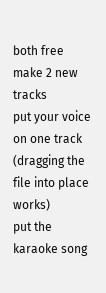both free
make 2 new tracks
put your voice on one track (dragging the file into place works)
put the karaoke song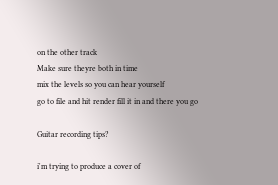on the other track
Make sure theyre both in time
mix the levels so you can hear yourself
go to file and hit render fill it in and there you go

Guitar recording tips?

i'm trying to produce a cover of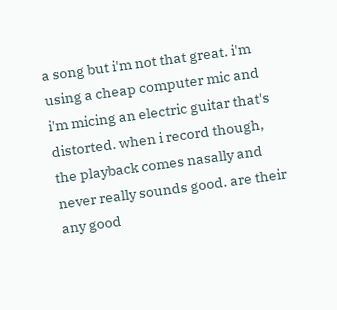a song but i'm not that great. i'm using a cheap computer mic and i'm micing an electric guitar that's distorted. when i record though, the playback comes nasally and never really sounds good. are their any good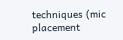techniques (mic placement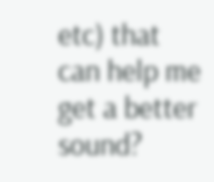etc) that can help me get a better sound?